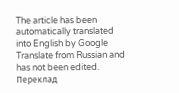The article has been automatically translated into English by Google Translate from Russian and has not been edited.
Переклад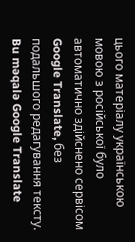цього матеріалу українською мовою з російської було автоматично здійснено сервісом Google Translate, без подальшого редагування тексту.
Bu məqalə Google Translate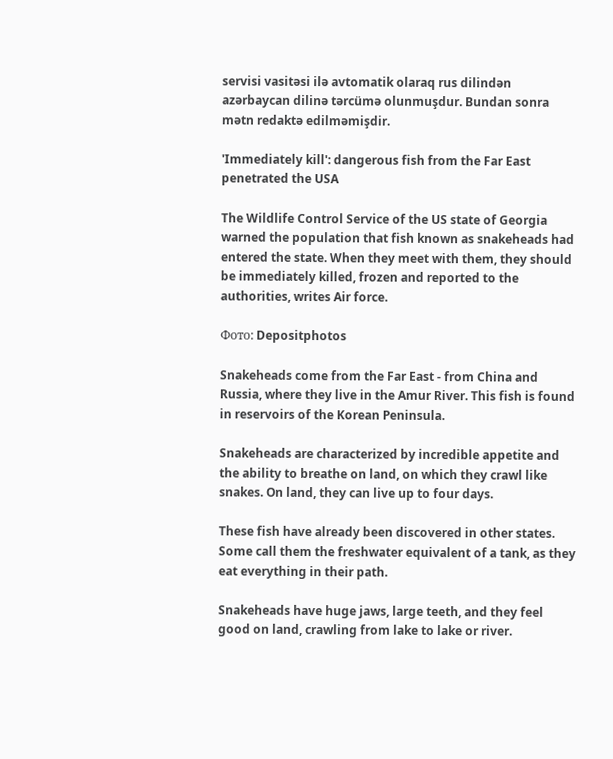servisi vasitəsi ilə avtomatik olaraq rus dilindən azərbaycan dilinə tərcümə olunmuşdur. Bundan sonra mətn redaktə edilməmişdir.

'Immediately kill': dangerous fish from the Far East penetrated the USA

The Wildlife Control Service of the US state of Georgia warned the population that fish known as snakeheads had entered the state. When they meet with them, they should be immediately killed, frozen and reported to the authorities, writes Air force.

Фото: Depositphotos

Snakeheads come from the Far East - from China and Russia, where they live in the Amur River. This fish is found in reservoirs of the Korean Peninsula.

Snakeheads are characterized by incredible appetite and the ability to breathe on land, on which they crawl like snakes. On land, they can live up to four days.

These fish have already been discovered in other states. Some call them the freshwater equivalent of a tank, as they eat everything in their path.

Snakeheads have huge jaws, large teeth, and they feel good on land, crawling from lake to lake or river.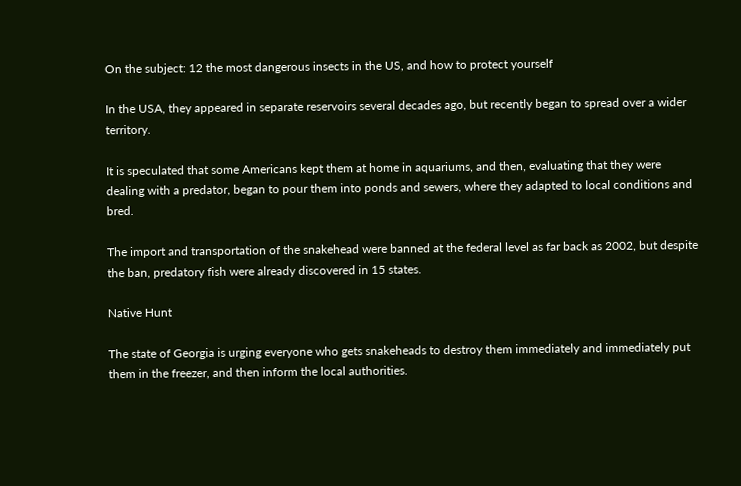On the subject: 12 the most dangerous insects in the US, and how to protect yourself

In the USA, they appeared in separate reservoirs several decades ago, but recently began to spread over a wider territory.

It is speculated that some Americans kept them at home in aquariums, and then, evaluating that they were dealing with a predator, began to pour them into ponds and sewers, where they adapted to local conditions and bred.

The import and transportation of the snakehead were banned at the federal level as far back as 2002, but despite the ban, predatory fish were already discovered in 15 states.

Native Hunt

The state of Georgia is urging everyone who gets snakeheads to destroy them immediately and immediately put them in the freezer, and then inform the local authorities.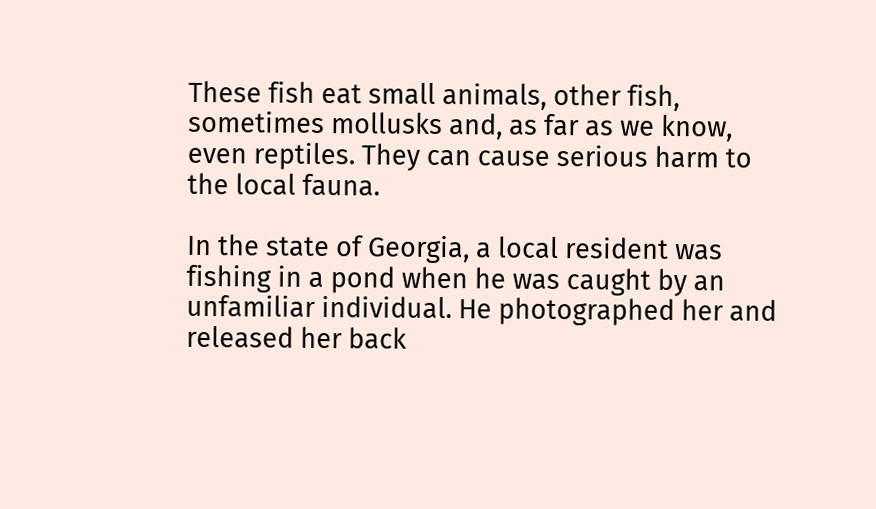These fish eat small animals, other fish, sometimes mollusks and, as far as we know, even reptiles. They can cause serious harm to the local fauna.

In the state of Georgia, a local resident was fishing in a pond when he was caught by an unfamiliar individual. He photographed her and released her back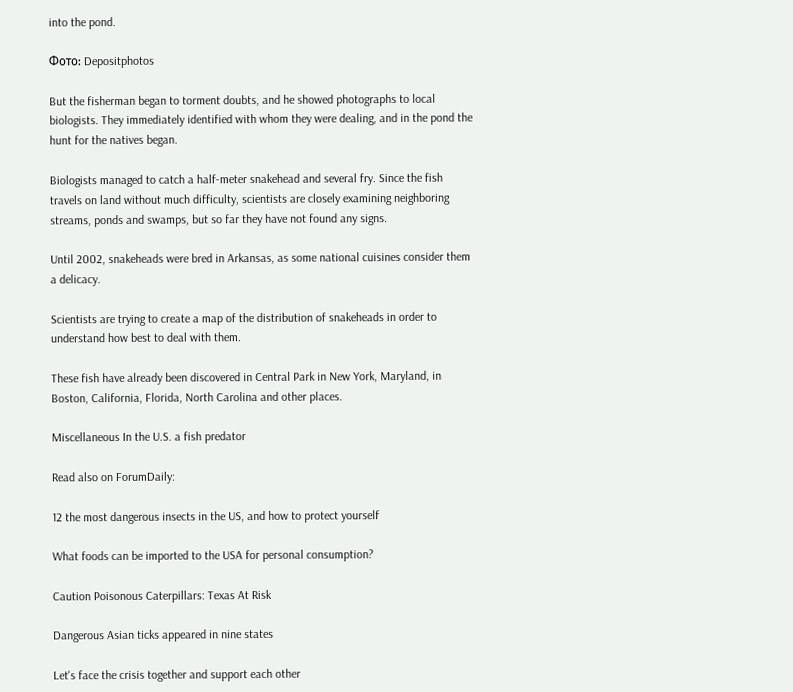into the pond.

Фото: Depositphotos

But the fisherman began to torment doubts, and he showed photographs to local biologists. They immediately identified with whom they were dealing, and in the pond the hunt for the natives began.

Biologists managed to catch a half-meter snakehead and several fry. Since the fish travels on land without much difficulty, scientists are closely examining neighboring streams, ponds and swamps, but so far they have not found any signs.

Until 2002, snakeheads were bred in Arkansas, as some national cuisines consider them a delicacy.

Scientists are trying to create a map of the distribution of snakeheads in order to understand how best to deal with them.

These fish have already been discovered in Central Park in New York, Maryland, in Boston, California, Florida, North Carolina and other places.

Miscellaneous In the U.S. a fish predator

Read also on ForumDaily:

12 the most dangerous insects in the US, and how to protect yourself

What foods can be imported to the USA for personal consumption?

Caution Poisonous Caterpillars: Texas At Risk

Dangerous Asian ticks appeared in nine states

Let's face the crisis together and support each other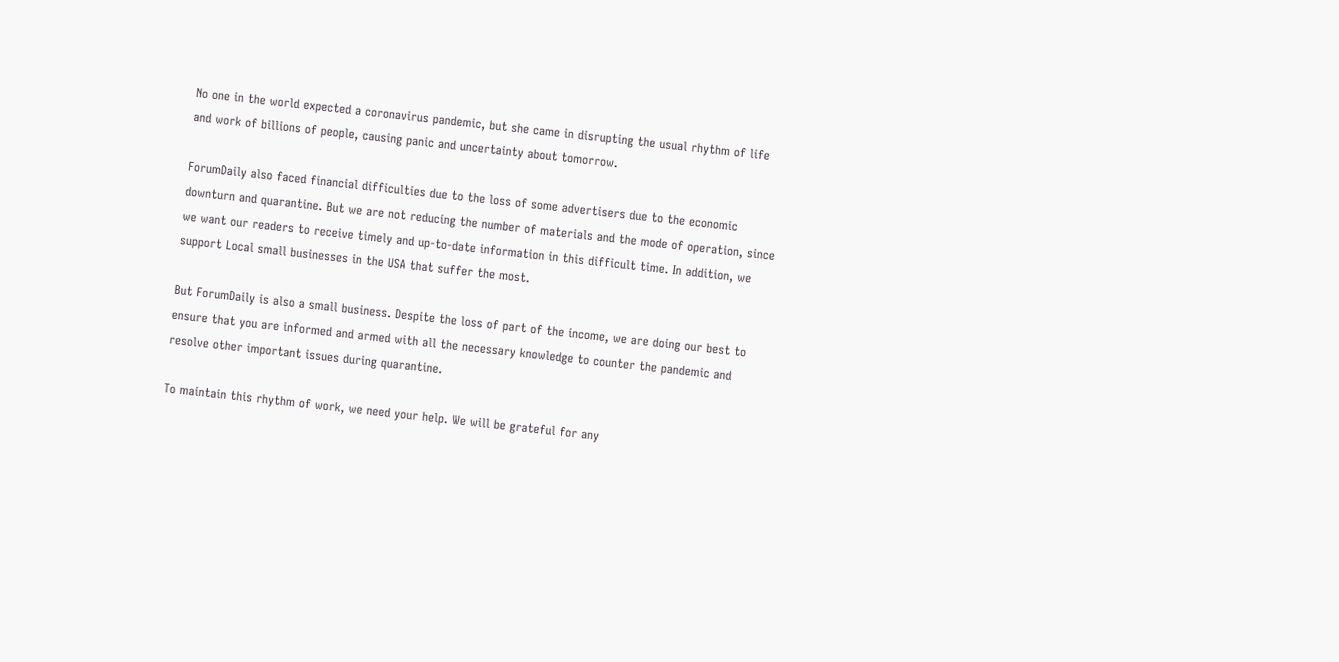No one in the world expected a coronavirus pandemic, but she came in disrupting the usual rhythm of life and work of billions of people, causing panic and uncertainty about tomorrow.

ForumDaily also faced financial difficulties due to the loss of some advertisers due to the economic downturn and quarantine. But we are not reducing the number of materials and the mode of operation, since we want our readers to receive timely and up-to-date information in this difficult time. In addition, we support Local small businesses in the USA that suffer the most.

But ForumDaily is also a small business. Despite the loss of part of the income, we are doing our best to ensure that you are informed and armed with all the necessary knowledge to counter the pandemic and resolve other important issues during quarantine.

To maintain this rhythm of work, we need your help. We will be grateful for any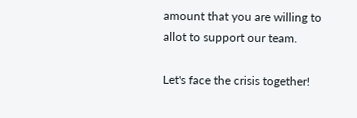amount that you are willing to allot to support our team.

Let's face the crisis together!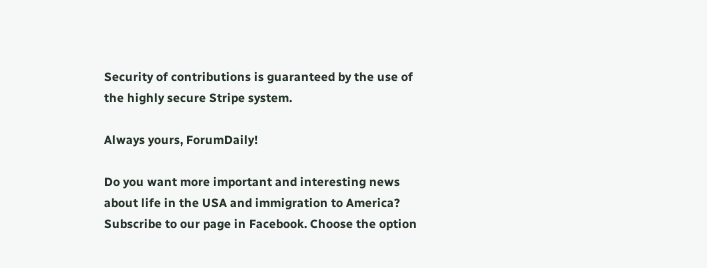Security of contributions is guaranteed by the use of the highly secure Stripe system.

Always yours, ForumDaily!

Do you want more important and interesting news about life in the USA and immigration to America? Subscribe to our page in Facebook. Choose the option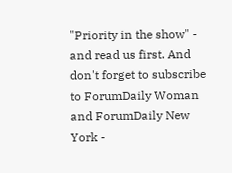"Priority in the show" - and read us first. And don't forget to subscribe to ForumDaily Woman and ForumDaily New York -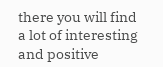there you will find a lot of interesting and positive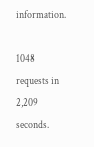information.

1048 requests in 2,209 seconds.